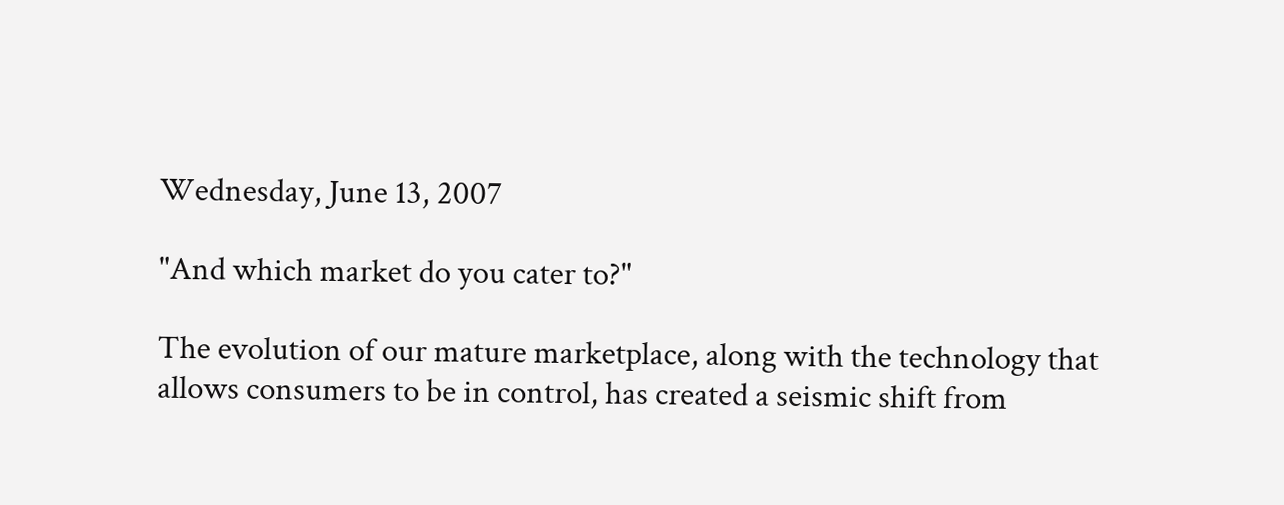Wednesday, June 13, 2007

"And which market do you cater to?"

The evolution of our mature marketplace, along with the technology that allows consumers to be in control, has created a seismic shift from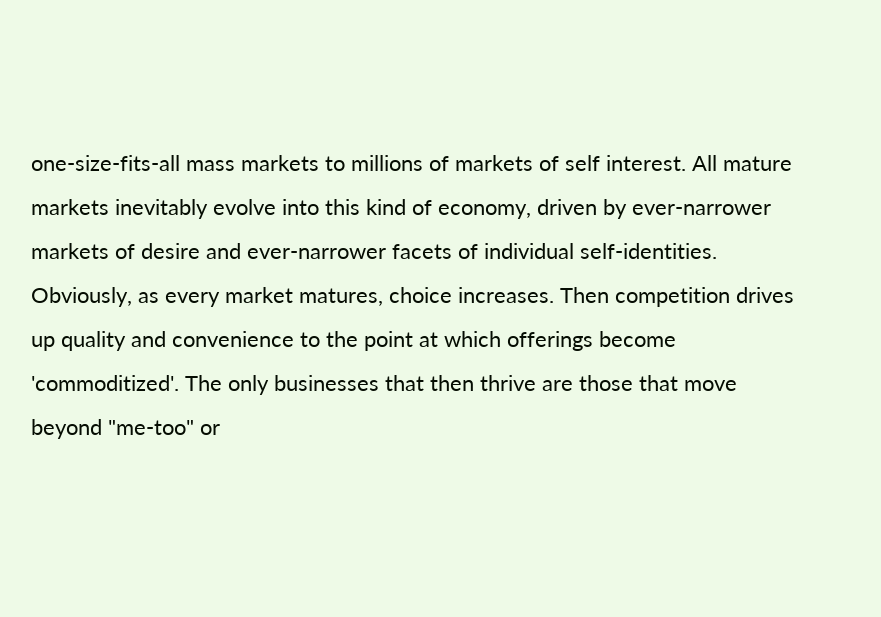one-size-fits-all mass markets to millions of markets of self interest. All mature markets inevitably evolve into this kind of economy, driven by ever-narrower markets of desire and ever-narrower facets of individual self-identities.
Obviously, as every market matures, choice increases. Then competition drives up quality and convenience to the point at which offerings become 'commoditized'. The only businesses that then thrive are those that move beyond "me-too" or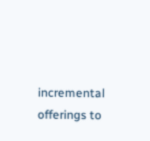incremental offerings to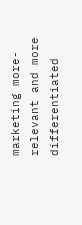marketing more-relevant and more differentiated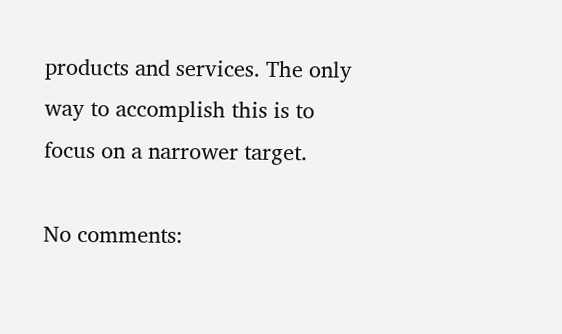products and services. The only way to accomplish this is to focus on a narrower target.

No comments: